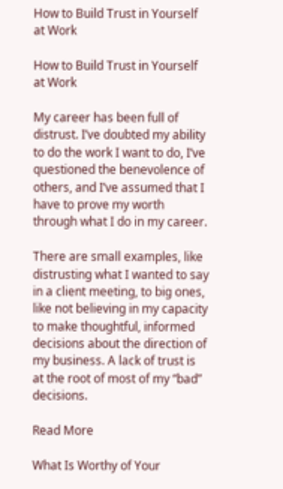How to Build Trust in Yourself at Work

How to Build Trust in Yourself at Work

My career has been full of distrust. I’ve doubted my ability to do the work I want to do, I’ve questioned the benevolence of others, and I’ve assumed that I have to prove my worth through what I do in my career.

There are small examples, like distrusting what I wanted to say in a client meeting, to big ones, like not believing in my capacity to make thoughtful, informed decisions about the direction of my business. A lack of trust is at the root of most of my “bad” decisions.

Read More

What Is Worthy of Your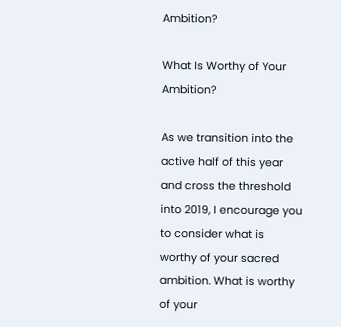Ambition?

What Is Worthy of Your Ambition?

As we transition into the active half of this year and cross the threshold into 2019, I encourage you to consider what is worthy of your sacred ambition. What is worthy of your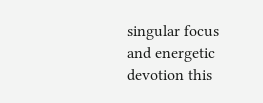singular focus and energetic devotion this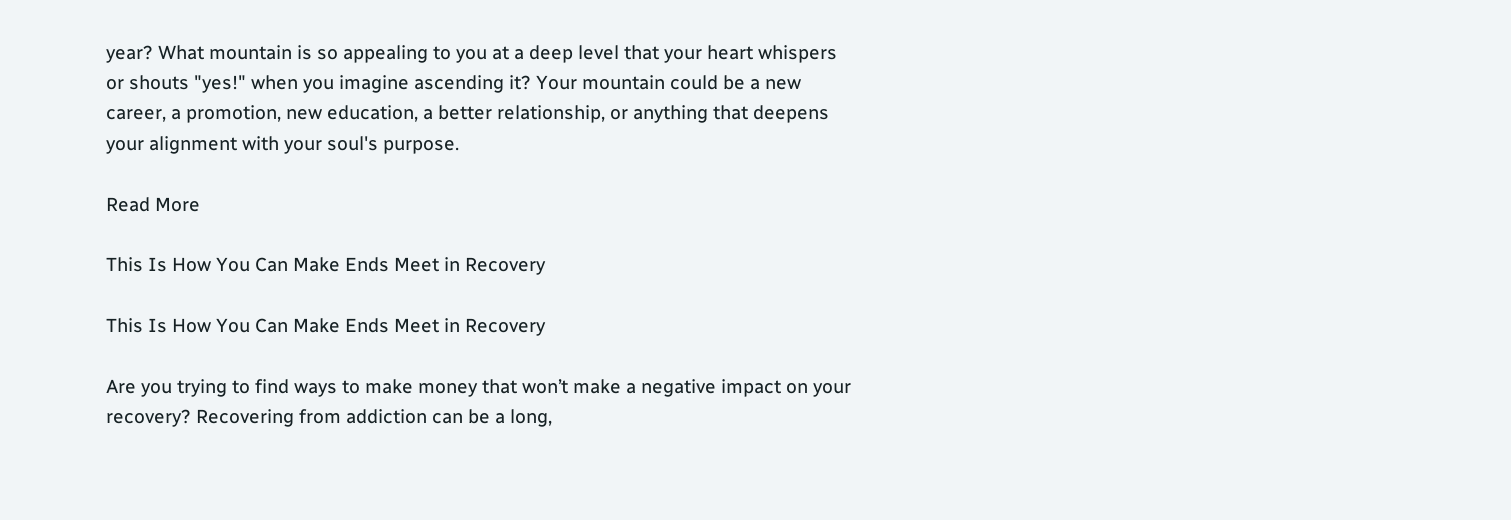year? What mountain is so appealing to you at a deep level that your heart whispers or shouts "yes!" when you imagine ascending it? Your mountain could be a new career, a promotion, new education, a better relationship, or anything that deepens your alignment with your soul's purpose.

Read More

This Is How You Can Make Ends Meet in Recovery

This Is How You Can Make Ends Meet in Recovery

Are you trying to find ways to make money that won’t make a negative impact on your recovery? Recovering from addiction can be a long,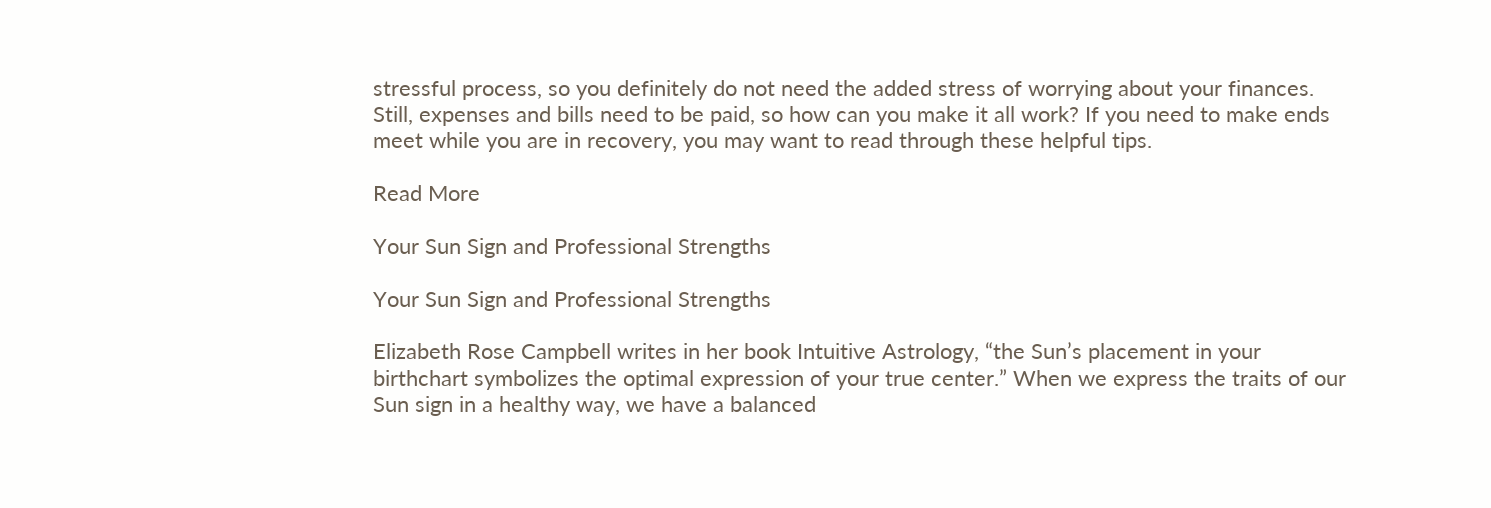stressful process, so you definitely do not need the added stress of worrying about your finances. Still, expenses and bills need to be paid, so how can you make it all work? If you need to make ends meet while you are in recovery, you may want to read through these helpful tips.

Read More

Your Sun Sign and Professional Strengths

Your Sun Sign and Professional Strengths

Elizabeth Rose Campbell writes in her book Intuitive Astrology, “the Sun’s placement in your birthchart symbolizes the optimal expression of your true center.” When we express the traits of our Sun sign in a healthy way, we have a balanced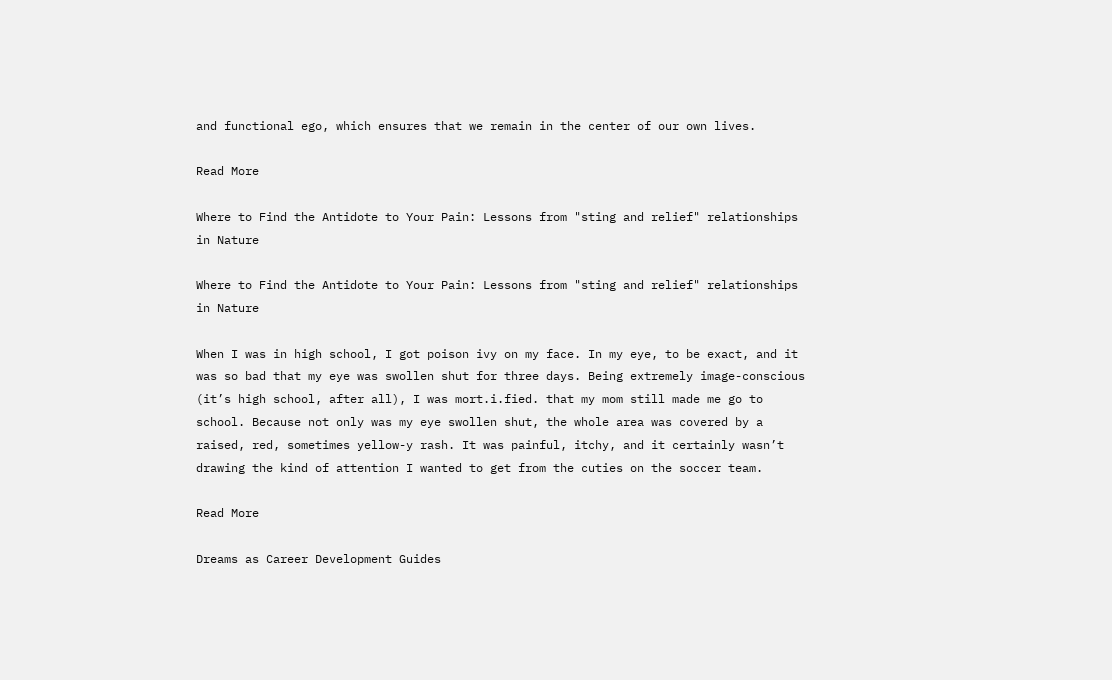and functional ego, which ensures that we remain in the center of our own lives.

Read More

Where to Find the Antidote to Your Pain: Lessons from "sting and relief" relationships in Nature

Where to Find the Antidote to Your Pain: Lessons from "sting and relief" relationships in Nature

When I was in high school, I got poison ivy on my face. In my eye, to be exact, and it was so bad that my eye was swollen shut for three days. Being extremely image-conscious (it’s high school, after all), I was mort.i.fied. that my mom still made me go to school. Because not only was my eye swollen shut, the whole area was covered by a raised, red, sometimes yellow-y rash. It was painful, itchy, and it certainly wasn’t drawing the kind of attention I wanted to get from the cuties on the soccer team.

Read More

Dreams as Career Development Guides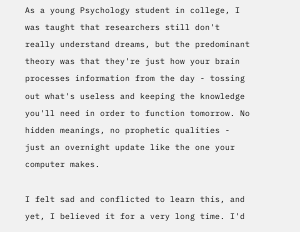As a young Psychology student in college, I was taught that researchers still don't really understand dreams, but the predominant theory was that they're just how your brain processes information from the day - tossing out what's useless and keeping the knowledge you'll need in order to function tomorrow. No hidden meanings, no prophetic qualities - just an overnight update like the one your computer makes.

I felt sad and conflicted to learn this, and yet, I believed it for a very long time. I'd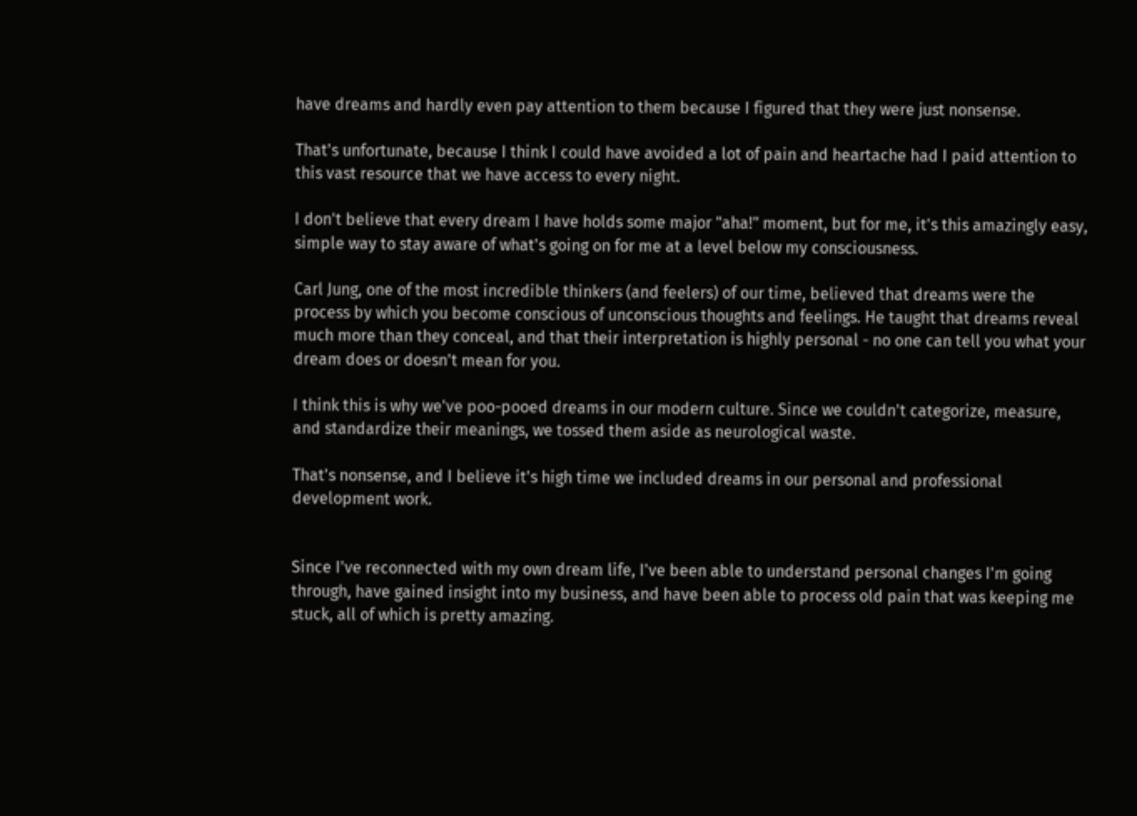have dreams and hardly even pay attention to them because I figured that they were just nonsense.

That's unfortunate, because I think I could have avoided a lot of pain and heartache had I paid attention to this vast resource that we have access to every night.

I don't believe that every dream I have holds some major "aha!" moment, but for me, it's this amazingly easy, simple way to stay aware of what's going on for me at a level below my consciousness.

Carl Jung, one of the most incredible thinkers (and feelers) of our time, believed that dreams were the process by which you become conscious of unconscious thoughts and feelings. He taught that dreams reveal much more than they conceal, and that their interpretation is highly personal - no one can tell you what your dream does or doesn't mean for you.

I think this is why we've poo-pooed dreams in our modern culture. Since we couldn't categorize, measure, and standardize their meanings, we tossed them aside as neurological waste.

That's nonsense, and I believe it's high time we included dreams in our personal and professional development work.


Since I've reconnected with my own dream life, I've been able to understand personal changes I'm going through, have gained insight into my business, and have been able to process old pain that was keeping me stuck, all of which is pretty amazing.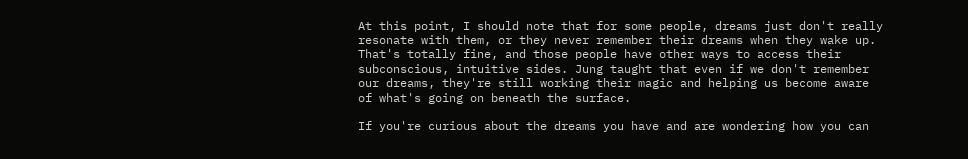At this point, I should note that for some people, dreams just don't really resonate with them, or they never remember their dreams when they wake up. That's totally fine, and those people have other ways to access their subconscious, intuitive sides. Jung taught that even if we don't remember our dreams, they're still working their magic and helping us become aware of what's going on beneath the surface.

If you're curious about the dreams you have and are wondering how you can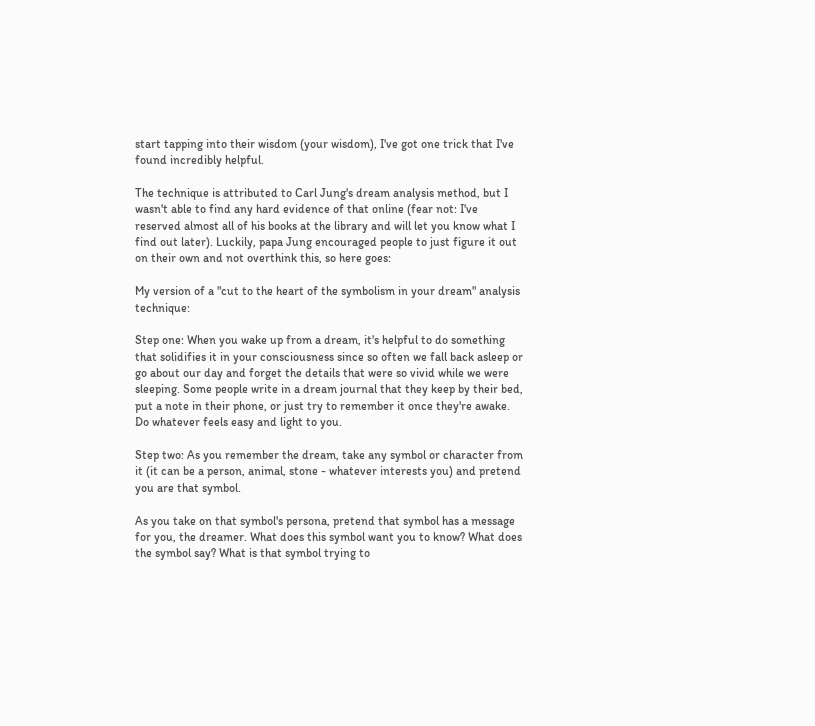start tapping into their wisdom (your wisdom), I've got one trick that I've found incredibly helpful.

The technique is attributed to Carl Jung's dream analysis method, but I wasn't able to find any hard evidence of that online (fear not: I've reserved almost all of his books at the library and will let you know what I find out later). Luckily, papa Jung encouraged people to just figure it out on their own and not overthink this, so here goes:

My version of a "cut to the heart of the symbolism in your dream" analysis technique:

Step one: When you wake up from a dream, it's helpful to do something that solidifies it in your consciousness since so often we fall back asleep or go about our day and forget the details that were so vivid while we were sleeping. Some people write in a dream journal that they keep by their bed, put a note in their phone, or just try to remember it once they're awake. Do whatever feels easy and light to you.

Step two: As you remember the dream, take any symbol or character from it (it can be a person, animal, stone - whatever interests you) and pretend you are that symbol.

As you take on that symbol's persona, pretend that symbol has a message for you, the dreamer. What does this symbol want you to know? What does the symbol say? What is that symbol trying to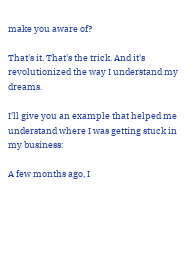make you aware of?

That's it. That's the trick. And it's revolutionized the way I understand my dreams.

I'll give you an example that helped me understand where I was getting stuck in my business:

A few months ago, I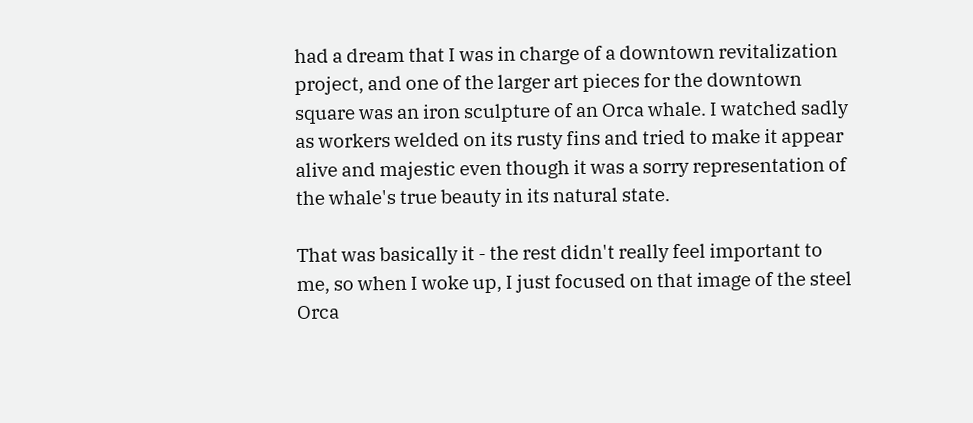had a dream that I was in charge of a downtown revitalization project, and one of the larger art pieces for the downtown square was an iron sculpture of an Orca whale. I watched sadly as workers welded on its rusty fins and tried to make it appear alive and majestic even though it was a sorry representation of the whale's true beauty in its natural state.

That was basically it - the rest didn't really feel important to me, so when I woke up, I just focused on that image of the steel Orca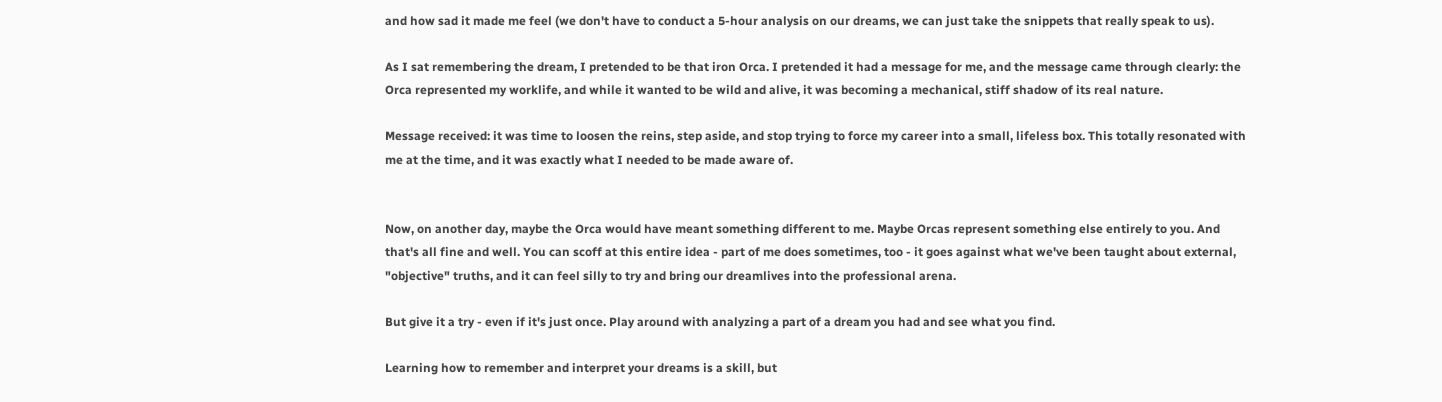and how sad it made me feel (we don't have to conduct a 5-hour analysis on our dreams, we can just take the snippets that really speak to us).

As I sat remembering the dream, I pretended to be that iron Orca. I pretended it had a message for me, and the message came through clearly: the Orca represented my worklife, and while it wanted to be wild and alive, it was becoming a mechanical, stiff shadow of its real nature.

Message received: it was time to loosen the reins, step aside, and stop trying to force my career into a small, lifeless box. This totally resonated with me at the time, and it was exactly what I needed to be made aware of.


Now, on another day, maybe the Orca would have meant something different to me. Maybe Orcas represent something else entirely to you. And that's all fine and well. You can scoff at this entire idea - part of me does sometimes, too - it goes against what we've been taught about external, "objective" truths, and it can feel silly to try and bring our dreamlives into the professional arena.

But give it a try - even if it's just once. Play around with analyzing a part of a dream you had and see what you find.

Learning how to remember and interpret your dreams is a skill, but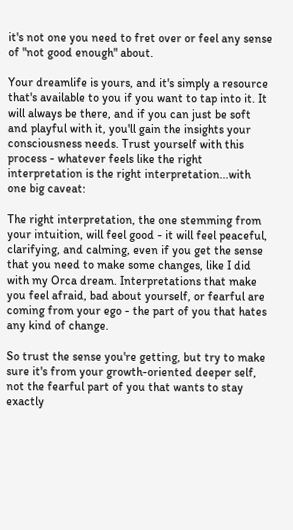it's not one you need to fret over or feel any sense of "not good enough" about.

Your dreamlife is yours, and it's simply a resource that's available to you if you want to tap into it. It will always be there, and if you can just be soft and playful with it, you'll gain the insights your consciousness needs. Trust yourself with this process - whatever feels like the right interpretation is the right interpretation...with one big caveat:

The right interpretation, the one stemming from your intuition, will feel good - it will feel peaceful, clarifying, and calming, even if you get the sense that you need to make some changes, like I did with my Orca dream. Interpretations that make you feel afraid, bad about yourself, or fearful are coming from your ego - the part of you that hates any kind of change.

So trust the sense you're getting, but try to make sure it's from your growth-oriented deeper self, not the fearful part of you that wants to stay exactly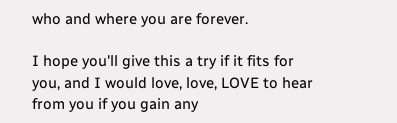who and where you are forever.

I hope you'll give this a try if it fits for you, and I would love, love, LOVE to hear from you if you gain any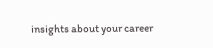insights about your career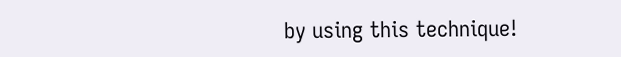by using this technique!